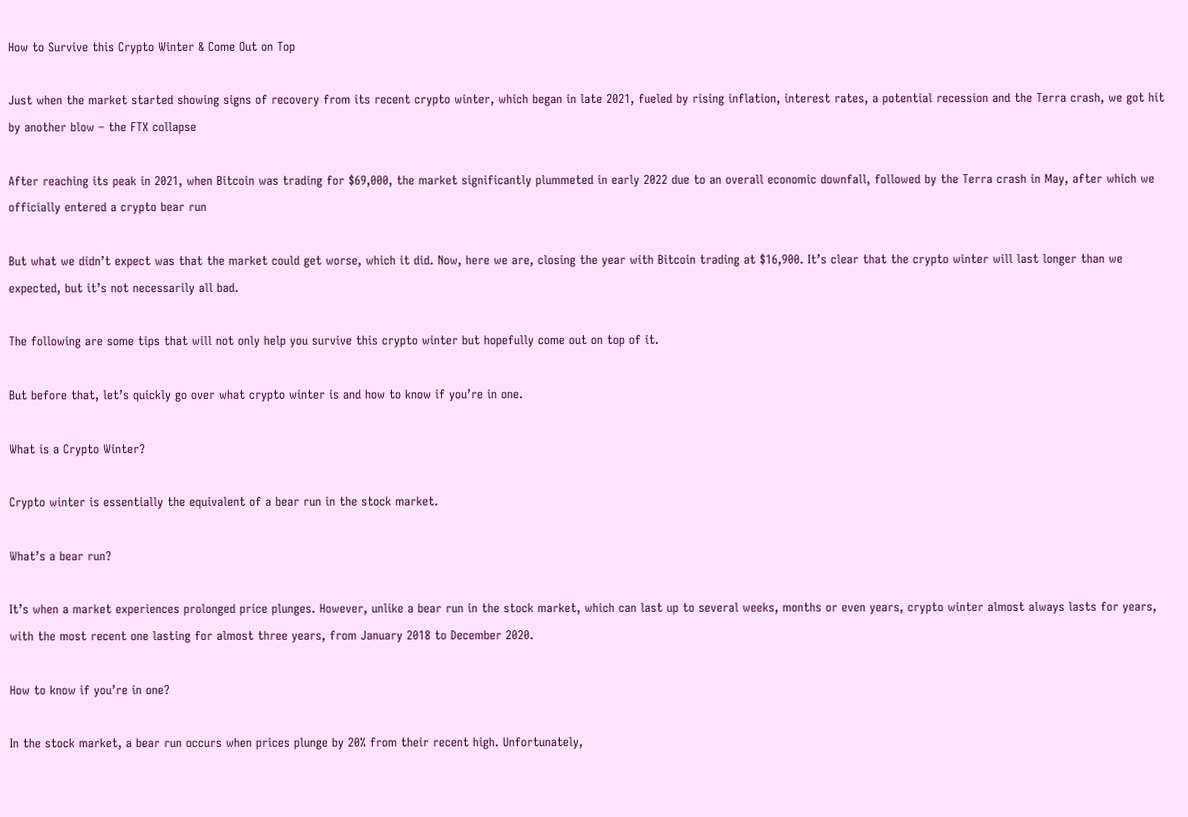How to Survive this Crypto Winter & Come Out on Top

Just when the market started showing signs of recovery from its recent crypto winter, which began in late 2021, fueled by rising inflation, interest rates, a potential recession and the Terra crash, we got hit by another blow – the FTX collapse

After reaching its peak in 2021, when Bitcoin was trading for $69,000, the market significantly plummeted in early 2022 due to an overall economic downfall, followed by the Terra crash in May, after which we officially entered a crypto bear run

But what we didn’t expect was that the market could get worse, which it did. Now, here we are, closing the year with Bitcoin trading at $16,900. It’s clear that the crypto winter will last longer than we expected, but it’s not necessarily all bad.

The following are some tips that will not only help you survive this crypto winter but hopefully come out on top of it.

But before that, let’s quickly go over what crypto winter is and how to know if you’re in one.

What is a Crypto Winter?

Crypto winter is essentially the equivalent of a bear run in the stock market.

What’s a bear run?

It’s when a market experiences prolonged price plunges. However, unlike a bear run in the stock market, which can last up to several weeks, months or even years, crypto winter almost always lasts for years, with the most recent one lasting for almost three years, from January 2018 to December 2020.

How to know if you’re in one?

In the stock market, a bear run occurs when prices plunge by 20% from their recent high. Unfortunately,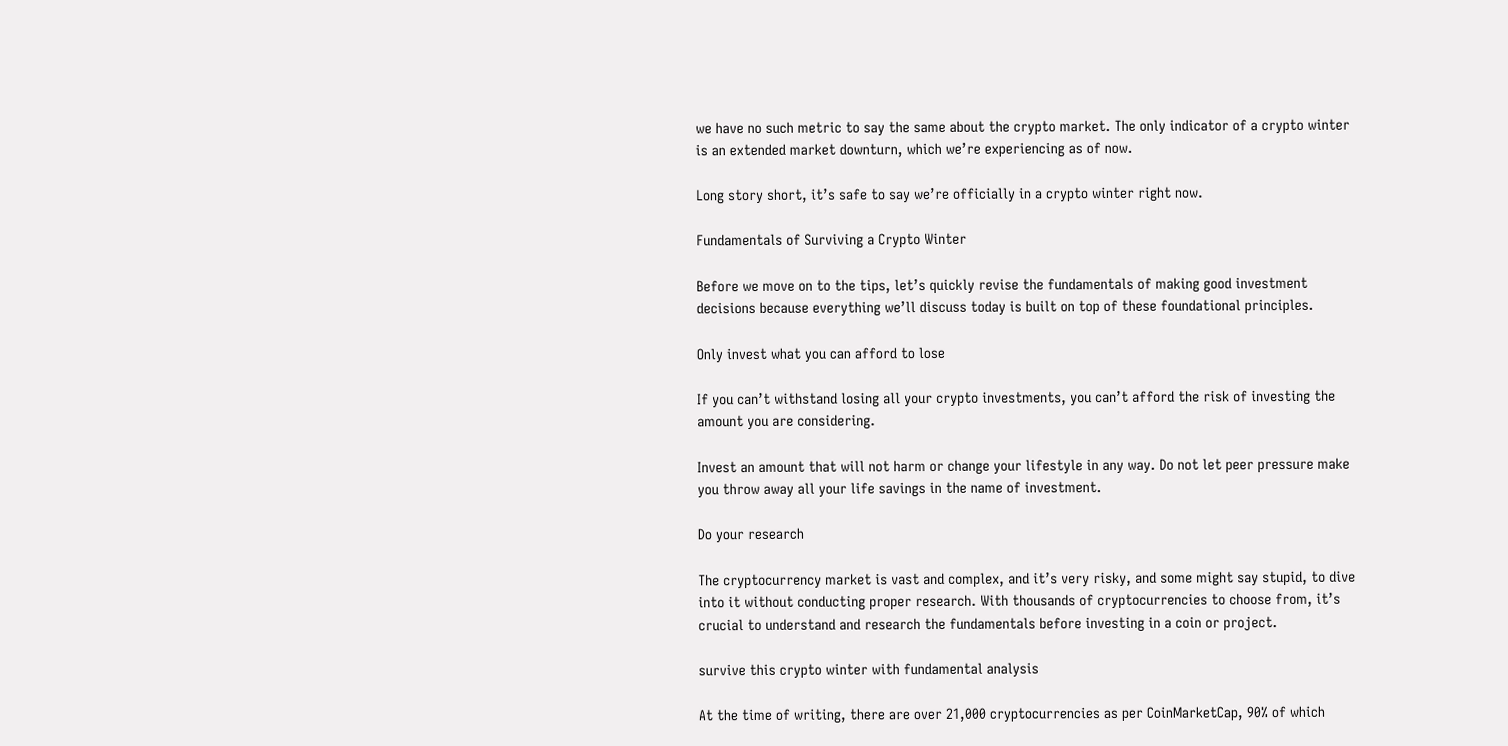we have no such metric to say the same about the crypto market. The only indicator of a crypto winter is an extended market downturn, which we’re experiencing as of now.

Long story short, it’s safe to say we’re officially in a crypto winter right now.

Fundamentals of Surviving a Crypto Winter

Before we move on to the tips, let’s quickly revise the fundamentals of making good investment decisions because everything we’ll discuss today is built on top of these foundational principles.

Only invest what you can afford to lose

If you can’t withstand losing all your crypto investments, you can’t afford the risk of investing the amount you are considering.

Invest an amount that will not harm or change your lifestyle in any way. Do not let peer pressure make you throw away all your life savings in the name of investment.

Do your research

The cryptocurrency market is vast and complex, and it’s very risky, and some might say stupid, to dive into it without conducting proper research. With thousands of cryptocurrencies to choose from, it’s crucial to understand and research the fundamentals before investing in a coin or project.

survive this crypto winter with fundamental analysis

At the time of writing, there are over 21,000 cryptocurrencies as per CoinMarketCap, 90% of which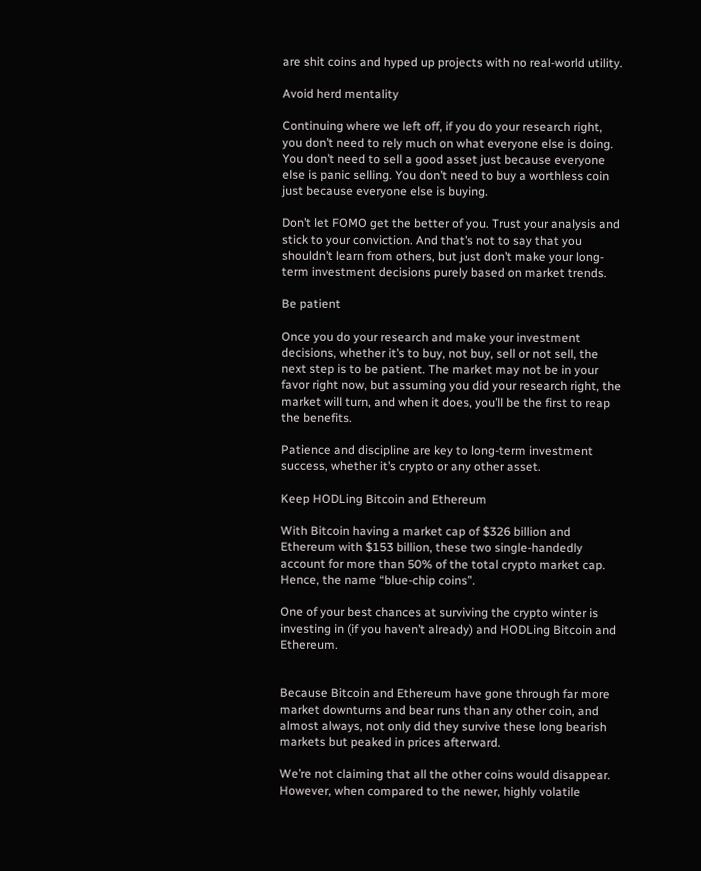are shit coins and hyped up projects with no real-world utility.

Avoid herd mentality

Continuing where we left off, if you do your research right, you don’t need to rely much on what everyone else is doing. You don’t need to sell a good asset just because everyone else is panic selling. You don’t need to buy a worthless coin just because everyone else is buying.

Don’t let FOMO get the better of you. Trust your analysis and stick to your conviction. And that’s not to say that you shouldn’t learn from others, but just don’t make your long-term investment decisions purely based on market trends.

Be patient

Once you do your research and make your investment decisions, whether it’s to buy, not buy, sell or not sell, the next step is to be patient. The market may not be in your favor right now, but assuming you did your research right, the market will turn, and when it does, you’ll be the first to reap the benefits.

Patience and discipline are key to long-term investment success, whether it’s crypto or any other asset.

Keep HODLing Bitcoin and Ethereum

With Bitcoin having a market cap of $326 billion and Ethereum with $153 billion, these two single-handedly account for more than 50% of the total crypto market cap. Hence, the name “blue-chip coins”.

One of your best chances at surviving the crypto winter is investing in (if you haven’t already) and HODLing Bitcoin and Ethereum.


Because Bitcoin and Ethereum have gone through far more market downturns and bear runs than any other coin, and almost always, not only did they survive these long bearish markets but peaked in prices afterward.

We’re not claiming that all the other coins would disappear. However, when compared to the newer, highly volatile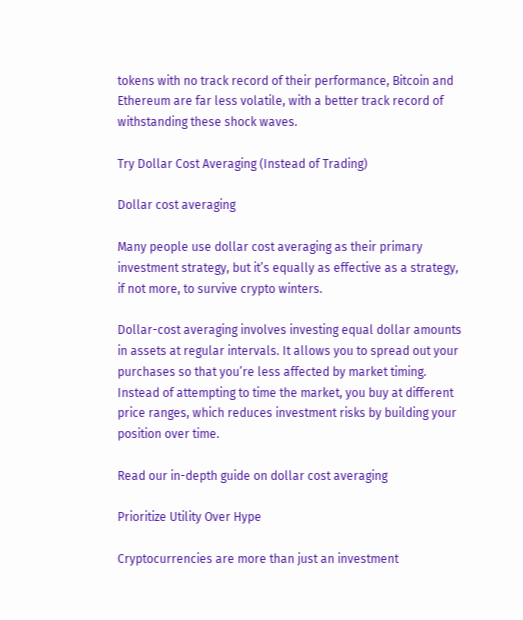tokens with no track record of their performance, Bitcoin and Ethereum are far less volatile, with a better track record of withstanding these shock waves.

Try Dollar Cost Averaging (Instead of Trading)

Dollar cost averaging

Many people use dollar cost averaging as their primary investment strategy, but it’s equally as effective as a strategy, if not more, to survive crypto winters.

Dollar-cost averaging involves investing equal dollar amounts in assets at regular intervals. It allows you to spread out your purchases so that you’re less affected by market timing. Instead of attempting to time the market, you buy at different price ranges, which reduces investment risks by building your position over time.

Read our in-depth guide on dollar cost averaging

Prioritize Utility Over Hype

Cryptocurrencies are more than just an investment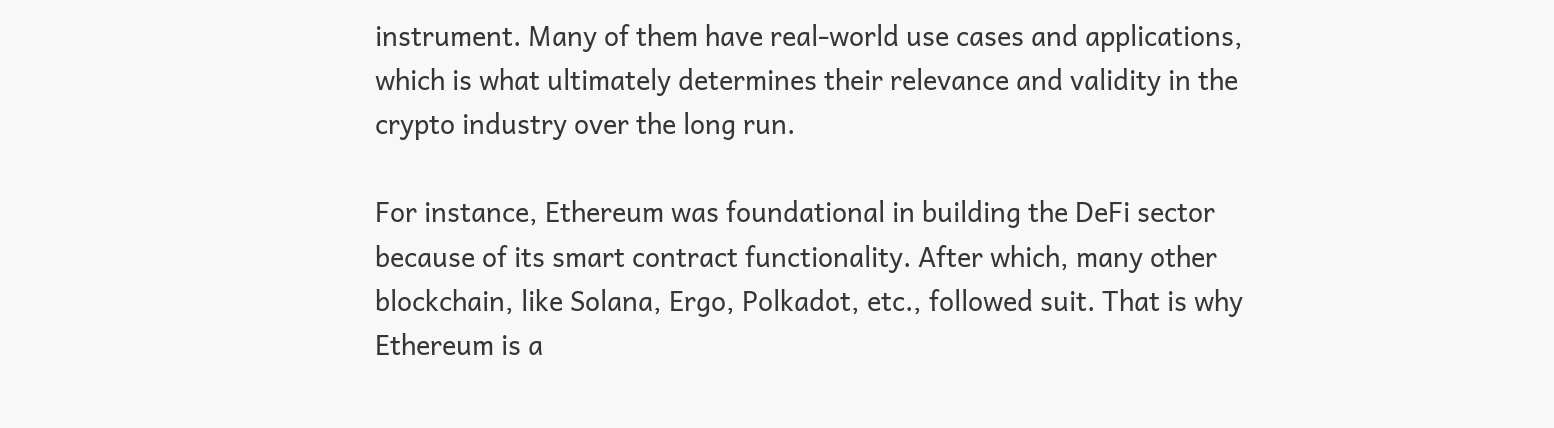instrument. Many of them have real-world use cases and applications, which is what ultimately determines their relevance and validity in the crypto industry over the long run.

For instance, Ethereum was foundational in building the DeFi sector because of its smart contract functionality. After which, many other blockchain, like Solana, Ergo, Polkadot, etc., followed suit. That is why Ethereum is a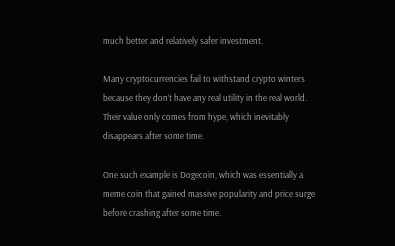much better and relatively safer investment.

Many cryptocurrencies fail to withstand crypto winters because they don’t have any real utility in the real world. Their value only comes from hype, which inevitably disappears after some time.

One such example is Dogecoin, which was essentially a meme coin that gained massive popularity and price surge before crashing after some time.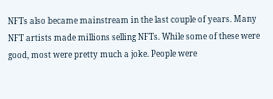NFTs also became mainstream in the last couple of years. Many NFT artists made millions selling NFTs. While some of these were good, most were pretty much a joke. People were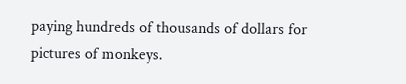paying hundreds of thousands of dollars for pictures of monkeys.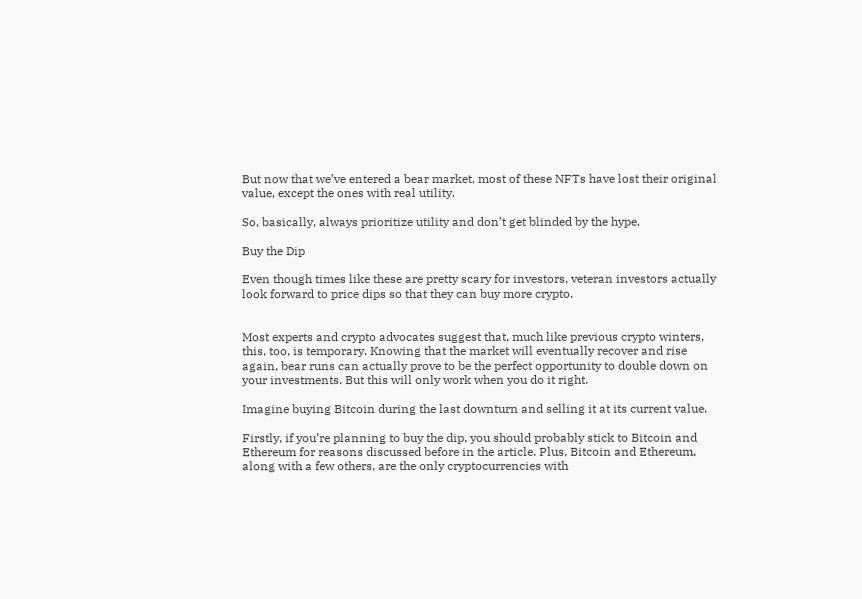But now that we’ve entered a bear market, most of these NFTs have lost their original value, except the ones with real utility.

So, basically, always prioritize utility and don’t get blinded by the hype.

Buy the Dip

Even though times like these are pretty scary for investors, veteran investors actually look forward to price dips so that they can buy more crypto.


Most experts and crypto advocates suggest that, much like previous crypto winters, this, too, is temporary. Knowing that the market will eventually recover and rise again, bear runs can actually prove to be the perfect opportunity to double down on your investments. But this will only work when you do it right.

Imagine buying Bitcoin during the last downturn and selling it at its current value.

Firstly, if you’re planning to buy the dip, you should probably stick to Bitcoin and Ethereum for reasons discussed before in the article. Plus, Bitcoin and Ethereum, along with a few others, are the only cryptocurrencies with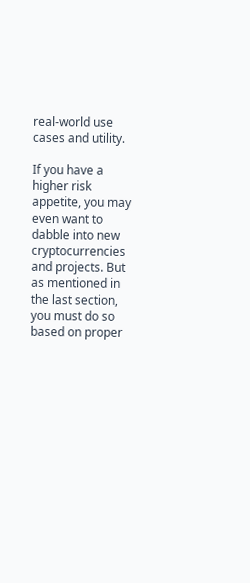real-world use cases and utility.

If you have a higher risk appetite, you may even want to dabble into new cryptocurrencies and projects. But as mentioned in the last section, you must do so based on proper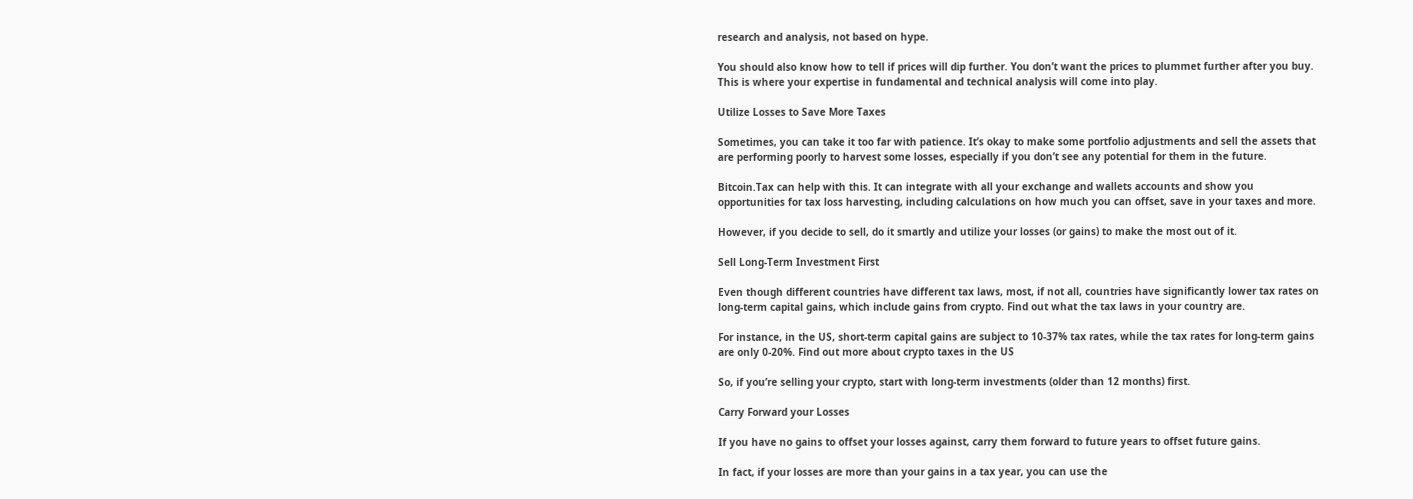research and analysis, not based on hype.

You should also know how to tell if prices will dip further. You don’t want the prices to plummet further after you buy. This is where your expertise in fundamental and technical analysis will come into play.

Utilize Losses to Save More Taxes

Sometimes, you can take it too far with patience. It’s okay to make some portfolio adjustments and sell the assets that are performing poorly to harvest some losses, especially if you don’t see any potential for them in the future.

Bitcoin.Tax can help with this. It can integrate with all your exchange and wallets accounts and show you opportunities for tax loss harvesting, including calculations on how much you can offset, save in your taxes and more.

However, if you decide to sell, do it smartly and utilize your losses (or gains) to make the most out of it.

Sell Long-Term Investment First

Even though different countries have different tax laws, most, if not all, countries have significantly lower tax rates on long-term capital gains, which include gains from crypto. Find out what the tax laws in your country are.

For instance, in the US, short-term capital gains are subject to 10-37% tax rates, while the tax rates for long-term gains are only 0-20%. Find out more about crypto taxes in the US

So, if you’re selling your crypto, start with long-term investments (older than 12 months) first.

Carry Forward your Losses

If you have no gains to offset your losses against, carry them forward to future years to offset future gains.

In fact, if your losses are more than your gains in a tax year, you can use the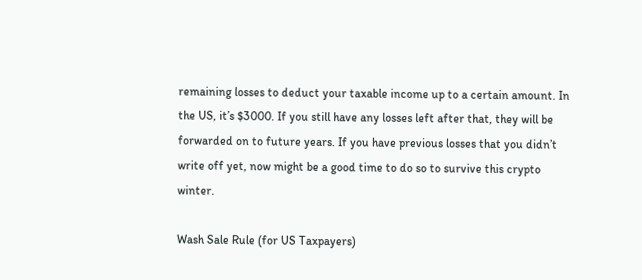remaining losses to deduct your taxable income up to a certain amount. In the US, it’s $3000. If you still have any losses left after that, they will be forwarded on to future years. If you have previous losses that you didn’t write off yet, now might be a good time to do so to survive this crypto winter.

Wash Sale Rule (for US Taxpayers)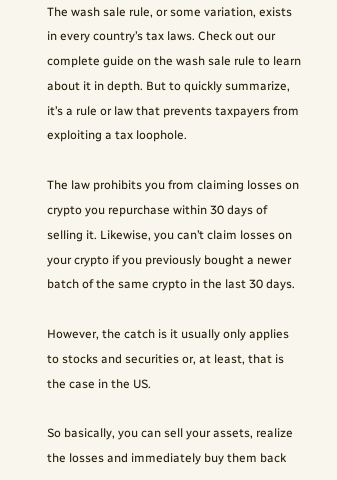The wash sale rule, or some variation, exists in every country’s tax laws. Check out our complete guide on the wash sale rule to learn about it in depth. But to quickly summarize, it’s a rule or law that prevents taxpayers from exploiting a tax loophole.

The law prohibits you from claiming losses on crypto you repurchase within 30 days of selling it. Likewise, you can’t claim losses on your crypto if you previously bought a newer batch of the same crypto in the last 30 days.

However, the catch is it usually only applies to stocks and securities or, at least, that is the case in the US.

So basically, you can sell your assets, realize the losses and immediately buy them back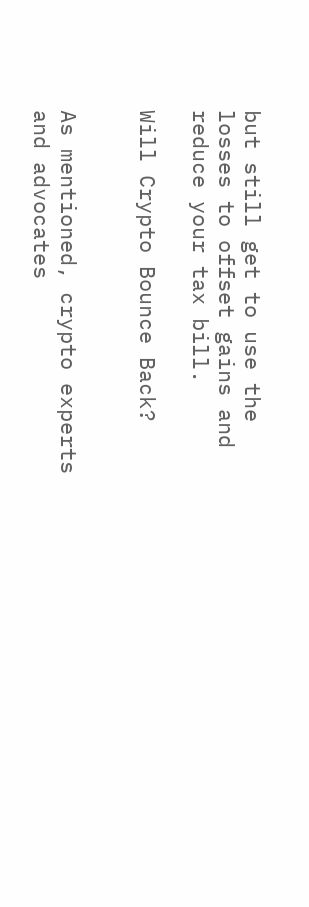but still get to use the losses to offset gains and reduce your tax bill.

Will Crypto Bounce Back?


As mentioned, crypto experts and advocates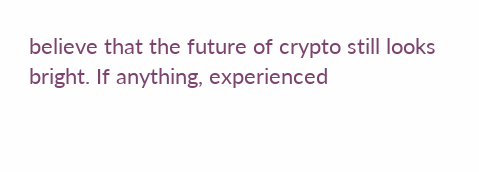believe that the future of crypto still looks bright. If anything, experienced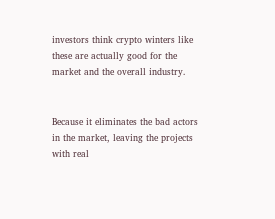investors think crypto winters like these are actually good for the market and the overall industry.


Because it eliminates the bad actors in the market, leaving the projects with real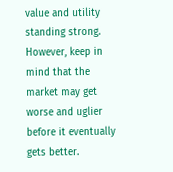value and utility standing strong. However, keep in mind that the market may get worse and uglier before it eventually gets better.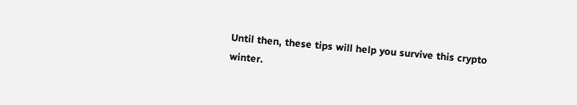Until then, these tips will help you survive this crypto winter.